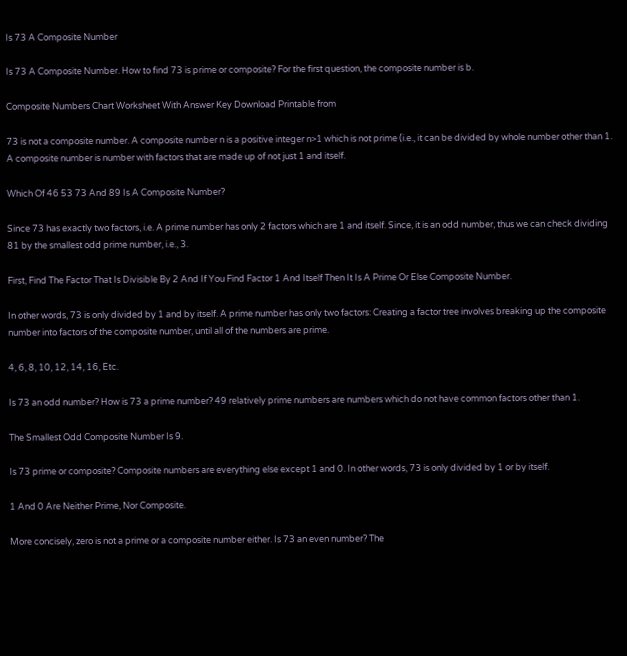Is 73 A Composite Number

Is 73 A Composite Number. How to find 73 is prime or composite? For the first question, the composite number is b.

Composite Numbers Chart Worksheet With Answer Key Download Printable from

73 is not a composite number. A composite number n is a positive integer n>1 which is not prime (i.e., it can be divided by whole number other than 1. A composite number is number with factors that are made up of not just 1 and itself.

Which Of 46 53 73 And 89 Is A Composite Number?

Since 73 has exactly two factors, i.e. A prime number has only 2 factors which are 1 and itself. Since, it is an odd number, thus we can check dividing 81 by the smallest odd prime number, i.e., 3.

First, Find The Factor That Is Divisible By 2 And If You Find Factor 1 And Itself Then It Is A Prime Or Else Composite Number.

In other words, 73 is only divided by 1 and by itself. A prime number has only two factors: Creating a factor tree involves breaking up the composite number into factors of the composite number, until all of the numbers are prime.

4, 6, 8, 10, 12, 14, 16, Etc.

Is 73 an odd number? How is 73 a prime number? 49 relatively prime numbers are numbers which do not have common factors other than 1.

The Smallest Odd Composite Number Is 9.

Is 73 prime or composite? Composite numbers are everything else except 1 and 0. In other words, 73 is only divided by 1 or by itself.

1 And 0 Are Neither Prime, Nor Composite.

More concisely, zero is not a prime or a composite number either. Is 73 an even number? The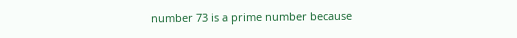number 73 is a prime number because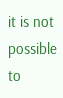it is not possible to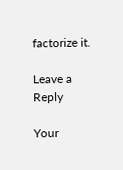factorize it.

Leave a Reply

Your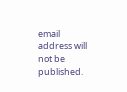email address will not be published.